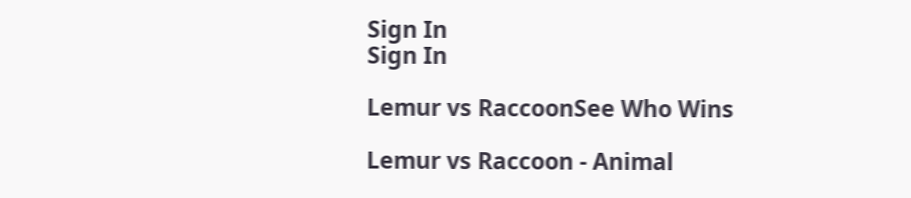Sign In
Sign In

Lemur vs RaccoonSee Who Wins

Lemur vs Raccoon - Animal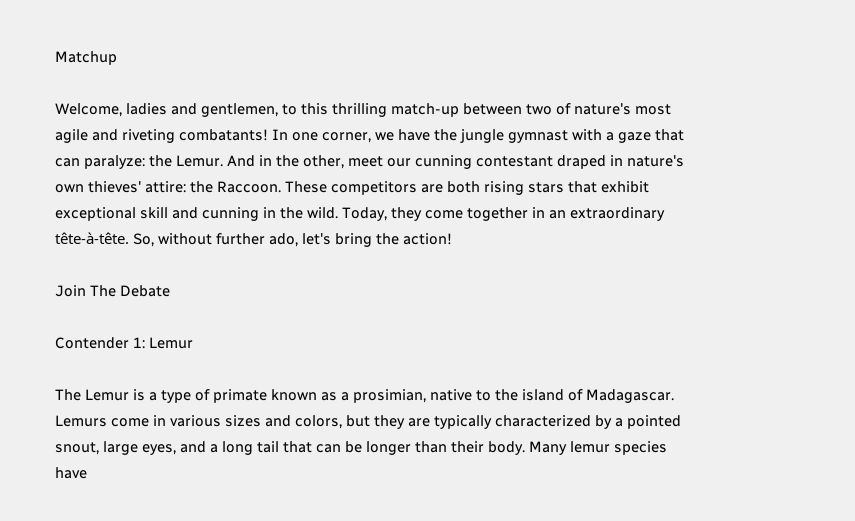Matchup

Welcome, ladies and gentlemen, to this thrilling match-up between two of nature's most agile and riveting combatants! In one corner, we have the jungle gymnast with a gaze that can paralyze: the Lemur. And in the other, meet our cunning contestant draped in nature's own thieves' attire: the Raccoon. These competitors are both rising stars that exhibit exceptional skill and cunning in the wild. Today, they come together in an extraordinary tête-à-tête. So, without further ado, let's bring the action!

Join The Debate

Contender 1: Lemur

The Lemur is a type of primate known as a prosimian, native to the island of Madagascar. Lemurs come in various sizes and colors, but they are typically characterized by a pointed snout, large eyes, and a long tail that can be longer than their body. Many lemur species have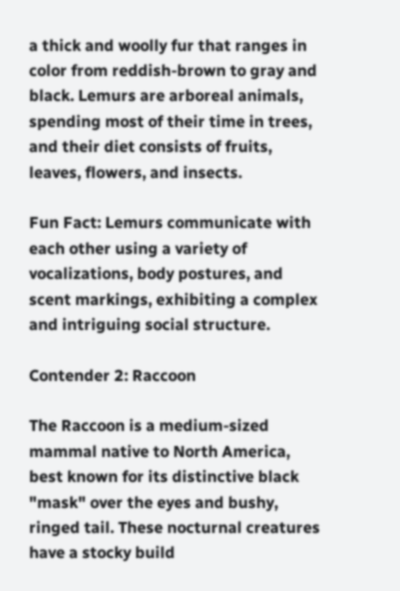a thick and woolly fur that ranges in color from reddish-brown to gray and black. Lemurs are arboreal animals, spending most of their time in trees, and their diet consists of fruits, leaves, flowers, and insects.

Fun Fact: Lemurs communicate with each other using a variety of vocalizations, body postures, and scent markings, exhibiting a complex and intriguing social structure.

Contender 2: Raccoon

The Raccoon is a medium-sized mammal native to North America, best known for its distinctive black "mask" over the eyes and bushy, ringed tail. These nocturnal creatures have a stocky build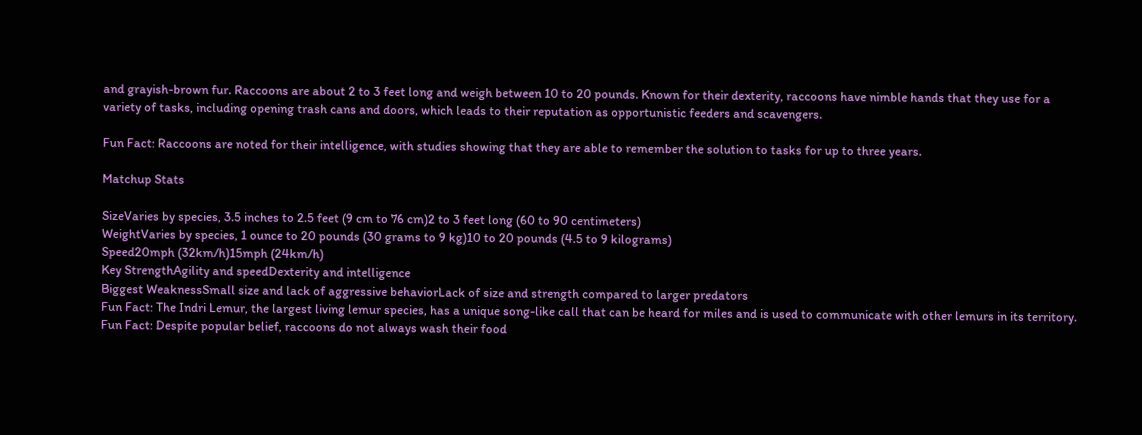and grayish-brown fur. Raccoons are about 2 to 3 feet long and weigh between 10 to 20 pounds. Known for their dexterity, raccoons have nimble hands that they use for a variety of tasks, including opening trash cans and doors, which leads to their reputation as opportunistic feeders and scavengers.

Fun Fact: Raccoons are noted for their intelligence, with studies showing that they are able to remember the solution to tasks for up to three years.

Matchup Stats

SizeVaries by species, 3.5 inches to 2.5 feet (9 cm to 76 cm)2 to 3 feet long (60 to 90 centimeters)
WeightVaries by species, 1 ounce to 20 pounds (30 grams to 9 kg)10 to 20 pounds (4.5 to 9 kilograms)
Speed20mph (32km/h)15mph (24km/h)
Key StrengthAgility and speedDexterity and intelligence
Biggest WeaknessSmall size and lack of aggressive behaviorLack of size and strength compared to larger predators
Fun Fact: The Indri Lemur, the largest living lemur species, has a unique song-like call that can be heard for miles and is used to communicate with other lemurs in its territory.
Fun Fact: Despite popular belief, raccoons do not always wash their food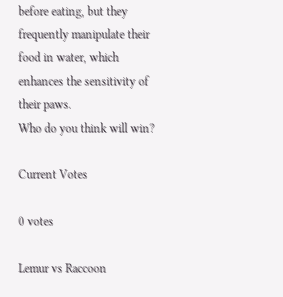before eating, but they frequently manipulate their food in water, which enhances the sensitivity of their paws.
Who do you think will win?

Current Votes

0 votes

Lemur vs Raccoon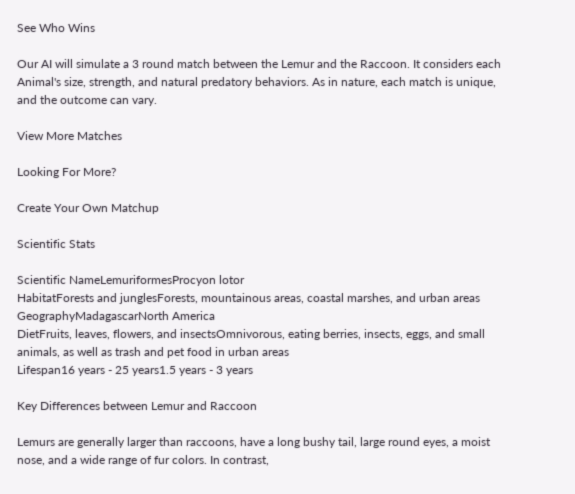See Who Wins

Our AI will simulate a 3 round match between the Lemur and the Raccoon. It considers each Animal's size, strength, and natural predatory behaviors. As in nature, each match is unique, and the outcome can vary.

View More Matches

Looking For More?

Create Your Own Matchup

Scientific Stats

Scientific NameLemuriformesProcyon lotor
HabitatForests and junglesForests, mountainous areas, coastal marshes, and urban areas
GeographyMadagascarNorth America
DietFruits, leaves, flowers, and insectsOmnivorous, eating berries, insects, eggs, and small animals, as well as trash and pet food in urban areas
Lifespan16 years - 25 years1.5 years - 3 years

Key Differences between Lemur and Raccoon

Lemurs are generally larger than raccoons, have a long bushy tail, large round eyes, a moist nose, and a wide range of fur colors. In contrast,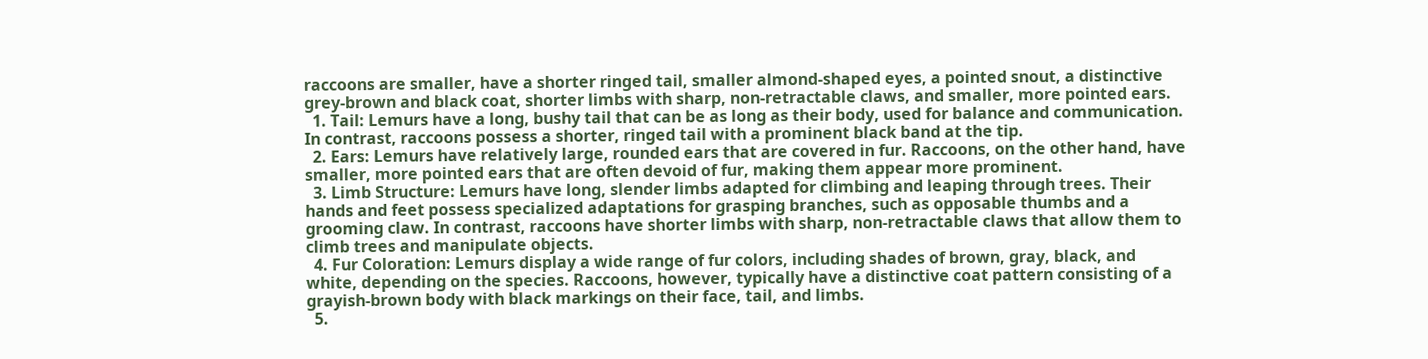raccoons are smaller, have a shorter ringed tail, smaller almond-shaped eyes, a pointed snout, a distinctive grey-brown and black coat, shorter limbs with sharp, non-retractable claws, and smaller, more pointed ears.
  1. Tail: Lemurs have a long, bushy tail that can be as long as their body, used for balance and communication. In contrast, raccoons possess a shorter, ringed tail with a prominent black band at the tip.
  2. Ears: Lemurs have relatively large, rounded ears that are covered in fur. Raccoons, on the other hand, have smaller, more pointed ears that are often devoid of fur, making them appear more prominent.
  3. Limb Structure: Lemurs have long, slender limbs adapted for climbing and leaping through trees. Their hands and feet possess specialized adaptations for grasping branches, such as opposable thumbs and a grooming claw. In contrast, raccoons have shorter limbs with sharp, non-retractable claws that allow them to climb trees and manipulate objects.
  4. Fur Coloration: Lemurs display a wide range of fur colors, including shades of brown, gray, black, and white, depending on the species. Raccoons, however, typically have a distinctive coat pattern consisting of a grayish-brown body with black markings on their face, tail, and limbs.
  5.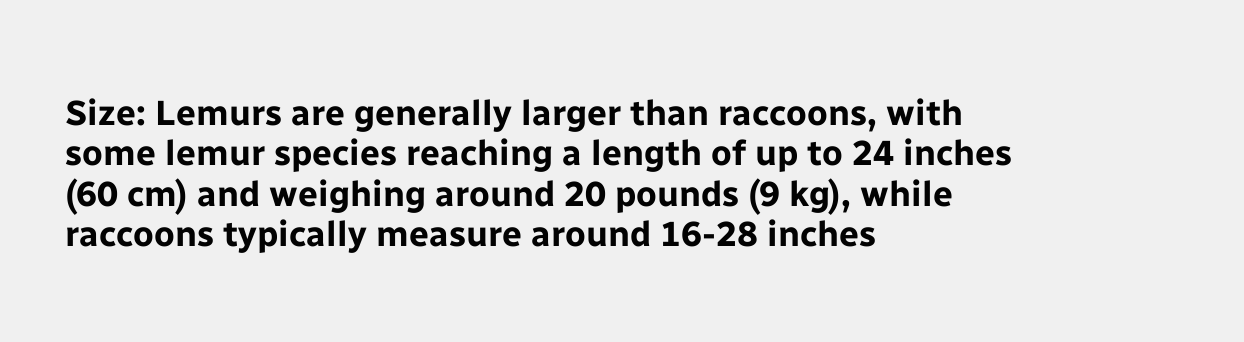Size: Lemurs are generally larger than raccoons, with some lemur species reaching a length of up to 24 inches (60 cm) and weighing around 20 pounds (9 kg), while raccoons typically measure around 16-28 inches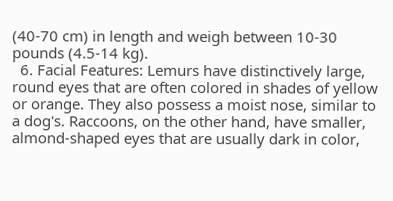(40-70 cm) in length and weigh between 10-30 pounds (4.5-14 kg).
  6. Facial Features: Lemurs have distinctively large, round eyes that are often colored in shades of yellow or orange. They also possess a moist nose, similar to a dog's. Raccoons, on the other hand, have smaller, almond-shaped eyes that are usually dark in color,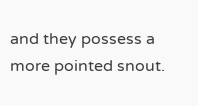and they possess a more pointed snout.